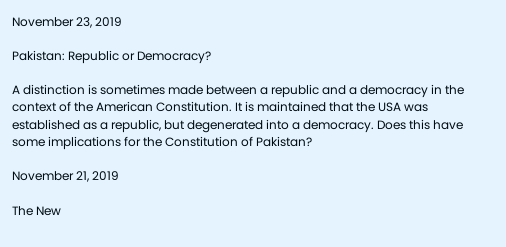November 23, 2019

Pakistan: Republic or Democracy?

A distinction is sometimes made between a republic and a democracy in the context of the American Constitution. It is maintained that the USA was established as a republic, but degenerated into a democracy. Does this have some implications for the Constitution of Pakistan?

November 21, 2019

The New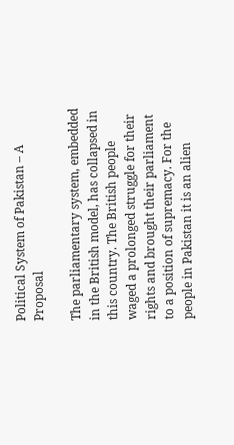Political System of Pakistan – A Proposal

The parliamentary system, embedded in the British model, has collapsed in this country. The British people waged a prolonged struggle for their rights and brought their parliament to a position of supremacy. For the people in Pakistan it is an alien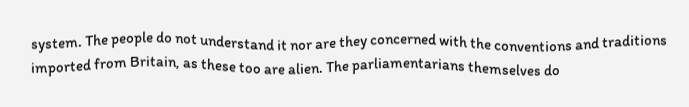system. The people do not understand it nor are they concerned with the conventions and traditions imported from Britain, as these too are alien. The parliamentarians themselves do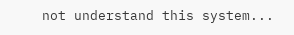not understand this system...